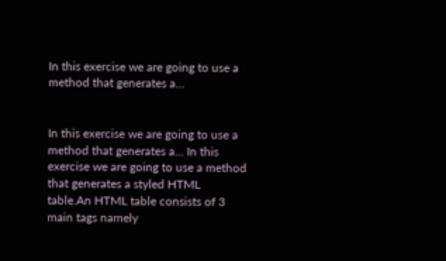In this exercise we are going to use a method that generates a…


In this exercise we are going to use a method that generates a… In this exercise we are going to use a method that generates a styled HTML table.An HTML table consists of 3 main tags namely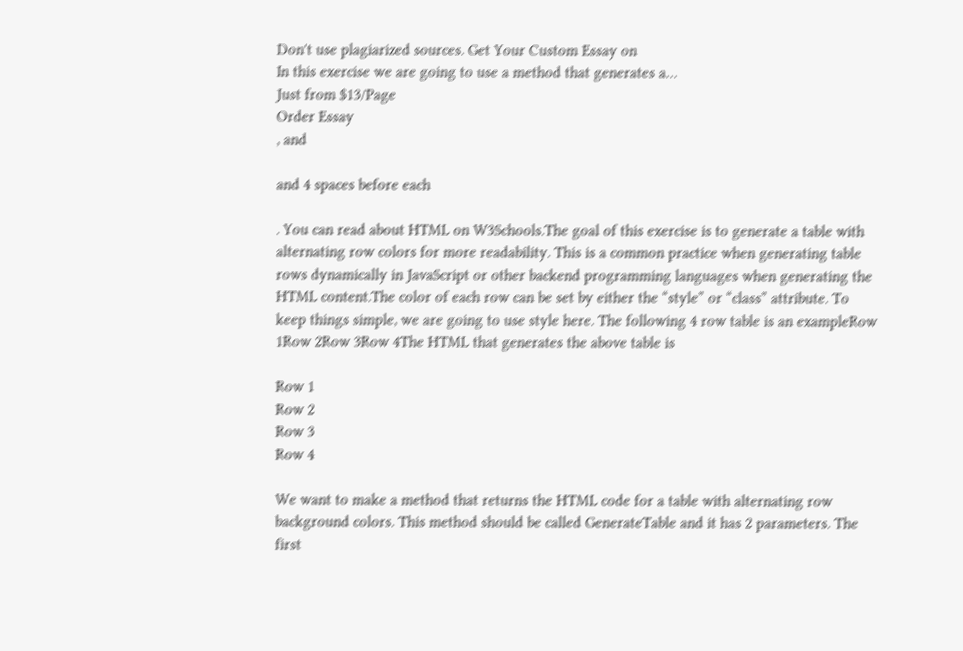Don't use plagiarized sources. Get Your Custom Essay on
In this exercise we are going to use a method that generates a…
Just from $13/Page
Order Essay
, and

and 4 spaces before each

. You can read about HTML on W3Schools.The goal of this exercise is to generate a table with alternating row colors for more readability. This is a common practice when generating table rows dynamically in JavaScript or other backend programming languages when generating the HTML content.The color of each row can be set by either the “style” or “class” attribute. To keep things simple, we are going to use style here. The following 4 row table is an exampleRow 1Row 2Row 3Row 4The HTML that generates the above table is

Row 1
Row 2
Row 3
Row 4

We want to make a method that returns the HTML code for a table with alternating row background colors. This method should be called GenerateTable and it has 2 parameters. The first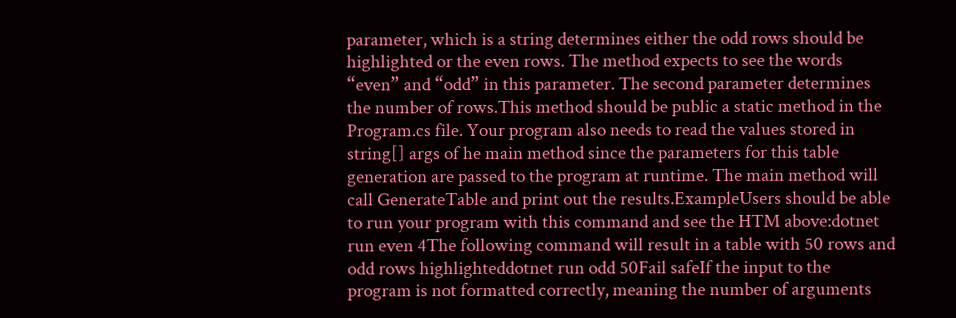parameter, which is a string determines either the odd rows should be highlighted or the even rows. The method expects to see the words “even” and “odd” in this parameter. The second parameter determines the number of rows.This method should be public a static method in the Program.cs file. Your program also needs to read the values stored in string[] args of he main method since the parameters for this table generation are passed to the program at runtime. The main method will call GenerateTable and print out the results.ExampleUsers should be able to run your program with this command and see the HTM above:dotnet run even 4The following command will result in a table with 50 rows and odd rows highlighteddotnet run odd 50Fail safeIf the input to the program is not formatted correctly, meaning the number of arguments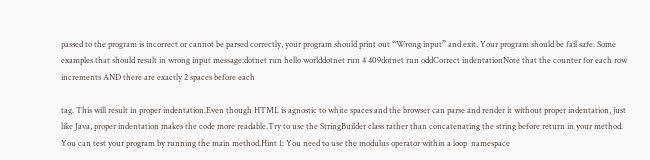passed to the program is incorrect or cannot be parsed correctly, your program should print out “Wrong input” and exit. Your program should be fail safe. Some examples that should result in wrong input message:dotnet run hello worlddotnet run 4 409dotnet run oddCorrect indentationNote that the counter for each row increments AND there are exactly 2 spaces before each

tag. This will result in proper indentation.Even though HTML is agnostic to white spaces and the browser can parse and render it without proper indentation, just like Java, proper indentation makes the code more readable.Try to use the StringBuilder class rather than concatenating the string before return in your method. You can test your program by running the main method.Hint 1: You need to use the modulus operator within a loop  namespace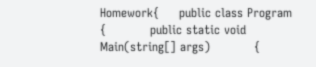Homework{     public class Program     {           public static void Main(string[] args)           {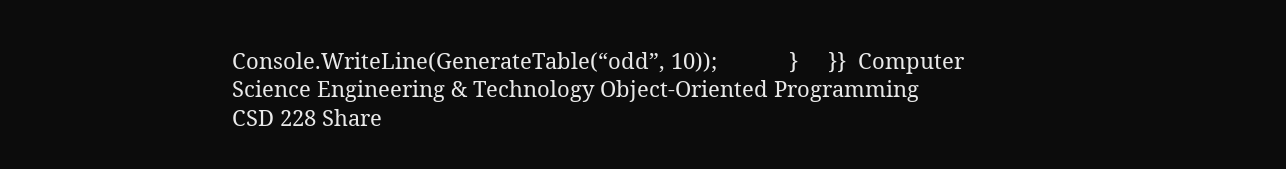Console.WriteLine(GenerateTable(“odd”, 10));            }     }}  Computer Science Engineering & Technology Object-Oriented Programming CSD 228 Share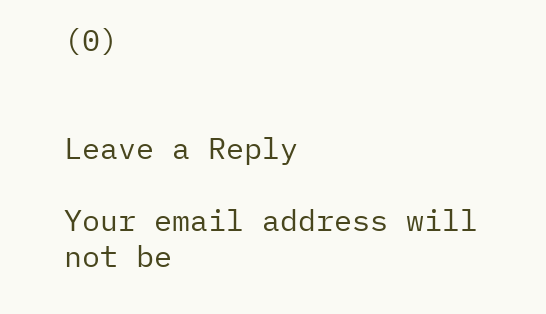(0)


Leave a Reply

Your email address will not be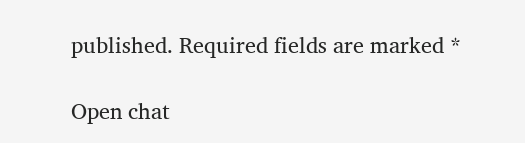published. Required fields are marked *

Open chat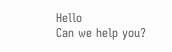Hello
Can we help you?